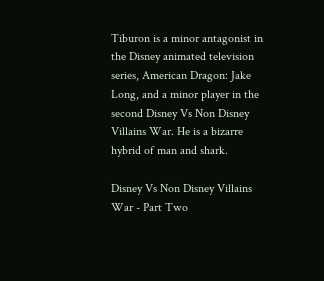Tiburon is a minor antagonist in the Disney animated television series, American Dragon: Jake Long, and a minor player in the second Disney Vs Non Disney Villains War. He is a bizarre hybrid of man and shark.

Disney Vs Non Disney Villains War - Part Two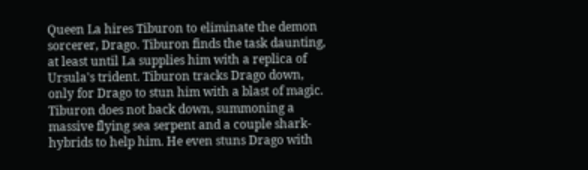Queen La hires Tiburon to eliminate the demon sorcerer, Drago. Tiburon finds the task daunting, at least until La supplies him with a replica of Ursula's trident. Tiburon tracks Drago down, only for Drago to stun him with a blast of magic. Tiburon does not back down, summoning a massive flying sea serpent and a couple shark-hybrids to help him. He even stuns Drago with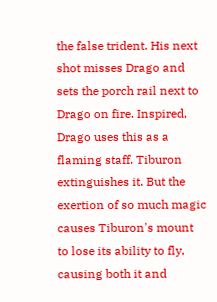the false trident. His next shot misses Drago and sets the porch rail next to Drago on fire. Inspired, Drago uses this as a flaming staff. Tiburon extinguishes it. But the exertion of so much magic causes Tiburon's mount to lose its ability to fly, causing both it and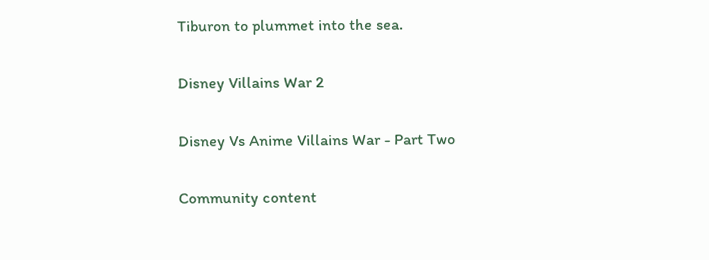Tiburon to plummet into the sea.

Disney Villains War 2

Disney Vs Anime Villains War - Part Two

Community content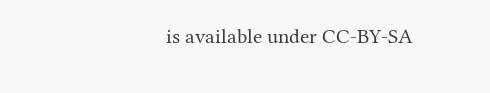is available under CC-BY-SA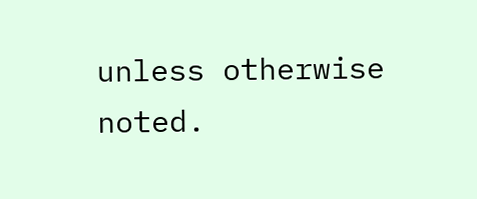unless otherwise noted.